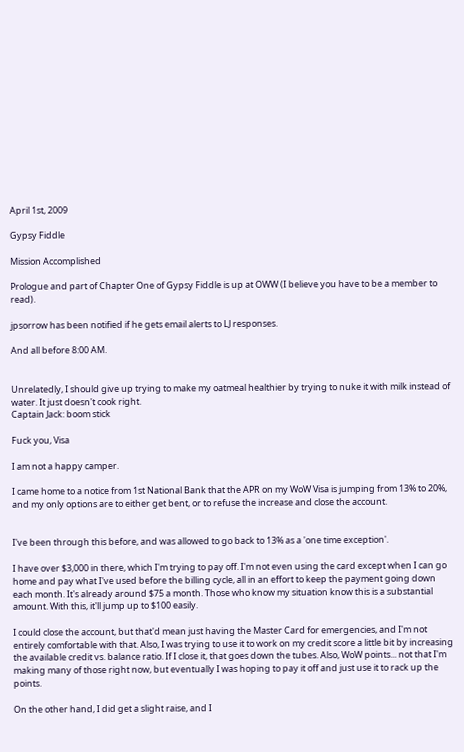April 1st, 2009

Gypsy Fiddle

Mission Accomplished

Prologue and part of Chapter One of Gypsy Fiddle is up at OWW (I believe you have to be a member to read).

jpsorrow has been notified if he gets email alerts to LJ responses.

And all before 8:00 AM.


Unrelatedly, I should give up trying to make my oatmeal healthier by trying to nuke it with milk instead of water. It just doesn't cook right.
Captain Jack: boom stick

Fuck you, Visa

I am not a happy camper.

I came home to a notice from 1st National Bank that the APR on my WoW Visa is jumping from 13% to 20%, and my only options are to either get bent, or to refuse the increase and close the account.


I've been through this before, and was allowed to go back to 13% as a 'one time exception'.

I have over $3,000 in there, which I'm trying to pay off. I'm not even using the card except when I can go home and pay what I've used before the billing cycle, all in an effort to keep the payment going down each month. It's already around $75 a month. Those who know my situation know this is a substantial amount. With this, it'll jump up to $100 easily.

I could close the account, but that'd mean just having the Master Card for emergencies, and I'm not entirely comfortable with that. Also, I was trying to use it to work on my credit score a little bit by increasing the available credit vs. balance ratio. If I close it, that goes down the tubes. Also, WoW points... not that I'm making many of those right now, but eventually I was hoping to pay it off and just use it to rack up the points.

On the other hand, I did get a slight raise, and I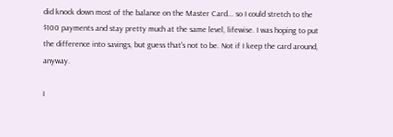did knock down most of the balance on the Master Card... so I could stretch to the $100 payments and stay pretty much at the same level, lifewise. I was hoping to put the difference into savings, but guess that's not to be. Not if I keep the card around, anyway.

I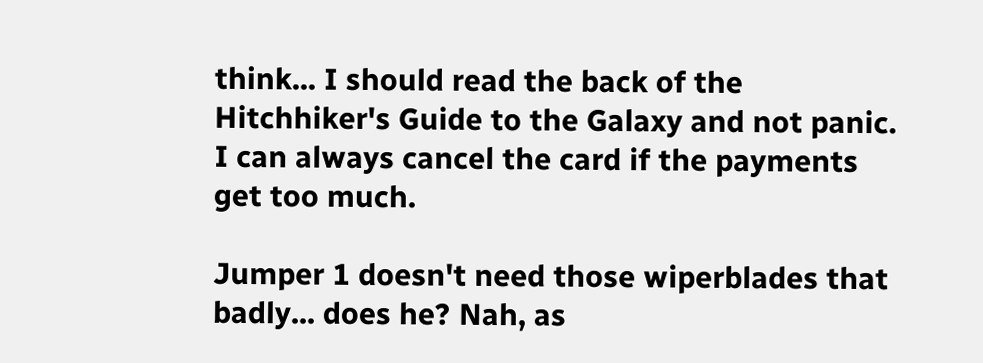think... I should read the back of the Hitchhiker's Guide to the Galaxy and not panic. I can always cancel the card if the payments get too much.

Jumper 1 doesn't need those wiperblades that badly... does he? Nah, as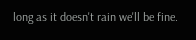long as it doesn't rain we'll be fine.